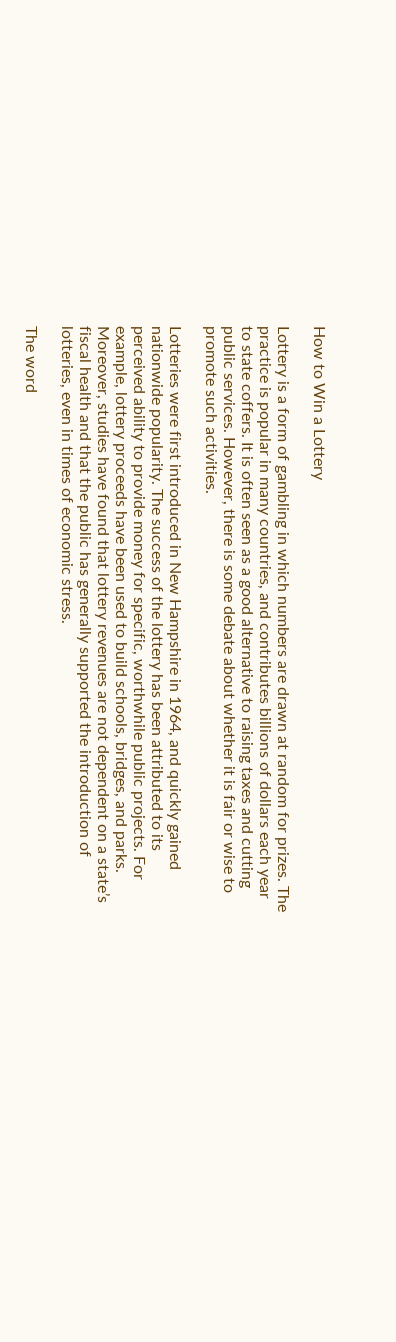How to Win a Lottery

Lottery is a form of gambling in which numbers are drawn at random for prizes. The practice is popular in many countries, and contributes billions of dollars each year to state coffers. It is often seen as a good alternative to raising taxes and cutting public services. However, there is some debate about whether it is fair or wise to promote such activities.

Lotteries were first introduced in New Hampshire in 1964, and quickly gained nationwide popularity. The success of the lottery has been attributed to its perceived ability to provide money for specific, worthwhile public projects. For example, lottery proceeds have been used to build schools, bridges, and parks. Moreover, studies have found that lottery revenues are not dependent on a state’s fiscal health and that the public has generally supported the introduction of lotteries, even in times of economic stress.

The word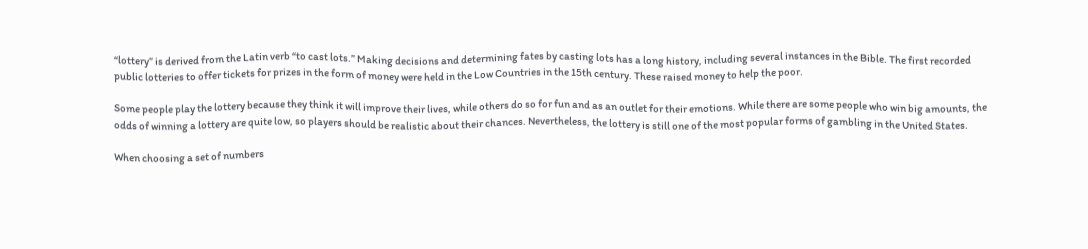“lottery” is derived from the Latin verb “to cast lots.” Making decisions and determining fates by casting lots has a long history, including several instances in the Bible. The first recorded public lotteries to offer tickets for prizes in the form of money were held in the Low Countries in the 15th century. These raised money to help the poor.

Some people play the lottery because they think it will improve their lives, while others do so for fun and as an outlet for their emotions. While there are some people who win big amounts, the odds of winning a lottery are quite low, so players should be realistic about their chances. Nevertheless, the lottery is still one of the most popular forms of gambling in the United States.

When choosing a set of numbers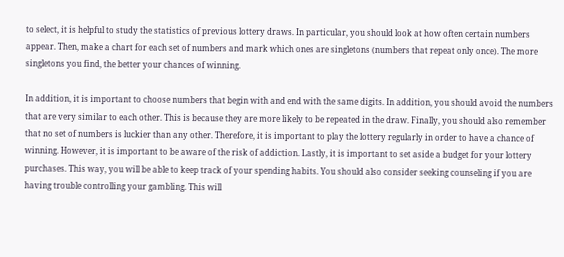to select, it is helpful to study the statistics of previous lottery draws. In particular, you should look at how often certain numbers appear. Then, make a chart for each set of numbers and mark which ones are singletons (numbers that repeat only once). The more singletons you find, the better your chances of winning.

In addition, it is important to choose numbers that begin with and end with the same digits. In addition, you should avoid the numbers that are very similar to each other. This is because they are more likely to be repeated in the draw. Finally, you should also remember that no set of numbers is luckier than any other. Therefore, it is important to play the lottery regularly in order to have a chance of winning. However, it is important to be aware of the risk of addiction. Lastly, it is important to set aside a budget for your lottery purchases. This way, you will be able to keep track of your spending habits. You should also consider seeking counseling if you are having trouble controlling your gambling. This will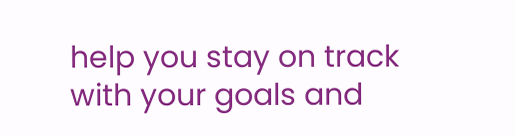help you stay on track with your goals and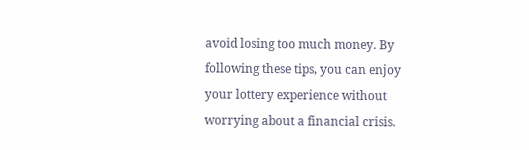avoid losing too much money. By following these tips, you can enjoy your lottery experience without worrying about a financial crisis.